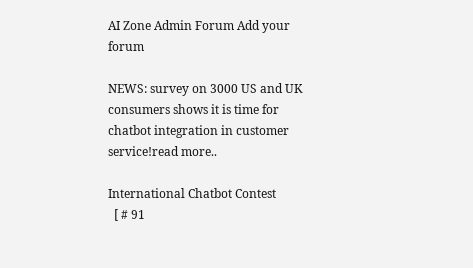AI Zone Admin Forum Add your forum

NEWS: survey on 3000 US and UK consumers shows it is time for chatbot integration in customer service!read more..

International Chatbot Contest
  [ # 91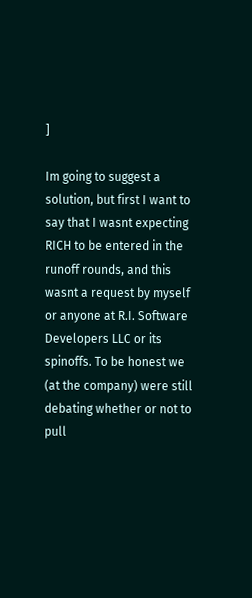]

Im going to suggest a solution, but first I want to say that I wasnt expecting RICH to be entered in the runoff rounds, and this wasnt a request by myself or anyone at R.I. Software Developers LLC or its spinoffs. To be honest we (at the company) were still debating whether or not to pull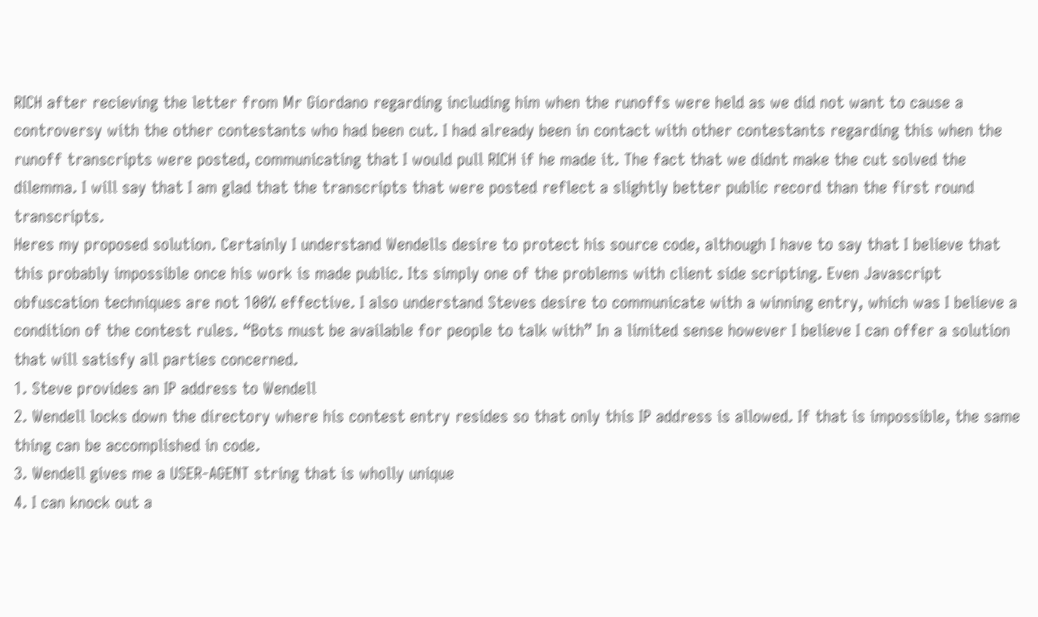RICH after recieving the letter from Mr Giordano regarding including him when the runoffs were held as we did not want to cause a controversy with the other contestants who had been cut. I had already been in contact with other contestants regarding this when the runoff transcripts were posted, communicating that I would pull RICH if he made it. The fact that we didnt make the cut solved the dilemma. I will say that I am glad that the transcripts that were posted reflect a slightly better public record than the first round transcripts.
Heres my proposed solution. Certainly I understand Wendells desire to protect his source code, although I have to say that I believe that this probably impossible once his work is made public. Its simply one of the problems with client side scripting. Even Javascript obfuscation techniques are not 100% effective. I also understand Steves desire to communicate with a winning entry, which was I believe a condition of the contest rules. “Bots must be available for people to talk with” In a limited sense however I believe I can offer a solution that will satisfy all parties concerned.
1. Steve provides an IP address to Wendell
2. Wendell locks down the directory where his contest entry resides so that only this IP address is allowed. If that is impossible, the same thing can be accomplished in code.
3. Wendell gives me a USER-AGENT string that is wholly unique
4. I can knock out a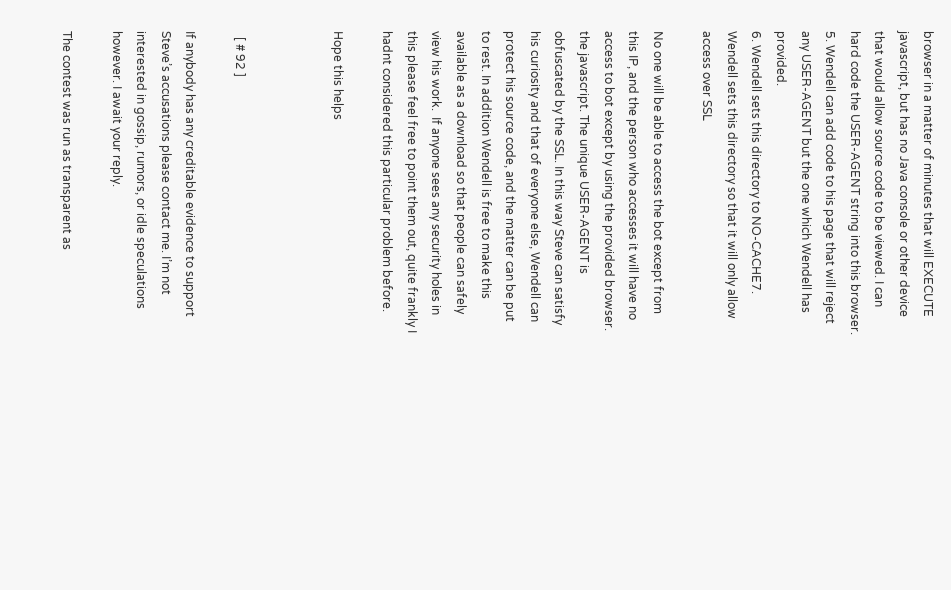browser in a matter of minutes that will EXECUTE javascript, but has no Java console or other device that would allow source code to be viewed. I can hard code the USER-AGENT string into this browser.
5. Wendell can add code to his page that will reject any USER-AGENT but the one which Wendell has provided.
6. Wendell sets this directory to NO-CACHE7. Wendell sets this directory so that it will only allow access over SSL

No one will be able to access the bot except from this IP, and the person who accesses it will have no access to bot except by using the provided browser. the javascript. The unique USER-AGENT is obfuscated by the SSL. In this way Steve can satisfy his curiosity and that of everyone else, Wendell can protect his source code, and the matter can be put to rest. In addition Wendell is free to make this available as a download so that people can safely view his work.  If anyone sees any security holes in this please feel free to point them out, quite frankly I hadnt considered this particular problem before.

Hope this helps



  [ # 92 ]

If anybody has any creditable evidence to support Steve’s accusations please contact me. I’m not interested in gossip, rumors, or idle speculations however. I await your reply.

The contest was run as transparent as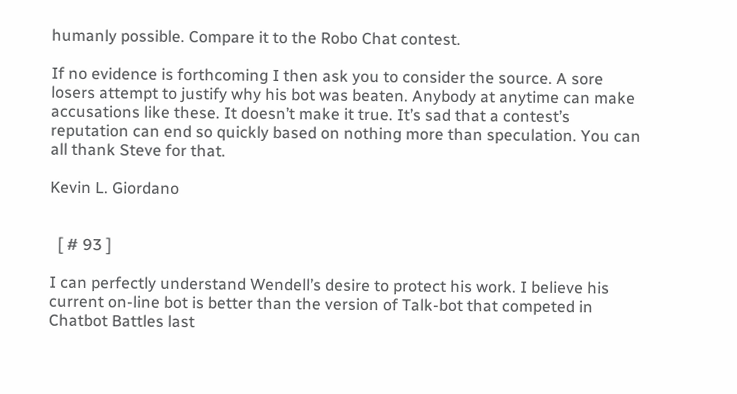humanly possible. Compare it to the Robo Chat contest.

If no evidence is forthcoming I then ask you to consider the source. A sore losers attempt to justify why his bot was beaten. Anybody at anytime can make accusations like these. It doesn’t make it true. It’s sad that a contest’s reputation can end so quickly based on nothing more than speculation. You can all thank Steve for that.

Kevin L. Giordano


  [ # 93 ]

I can perfectly understand Wendell’s desire to protect his work. I believe his current on-line bot is better than the version of Talk-bot that competed in Chatbot Battles last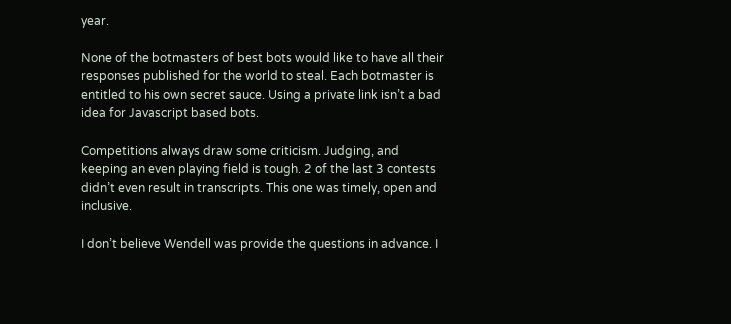year.

None of the botmasters of best bots would like to have all their responses published for the world to steal. Each botmaster is entitled to his own secret sauce. Using a private link isn’t a bad idea for Javascript based bots.

Competitions always draw some criticism. Judging, and keeping an even playing field is tough. 2 of the last 3 contests didn’t even result in transcripts. This one was timely, open and inclusive.

I don’t believe Wendell was provide the questions in advance. I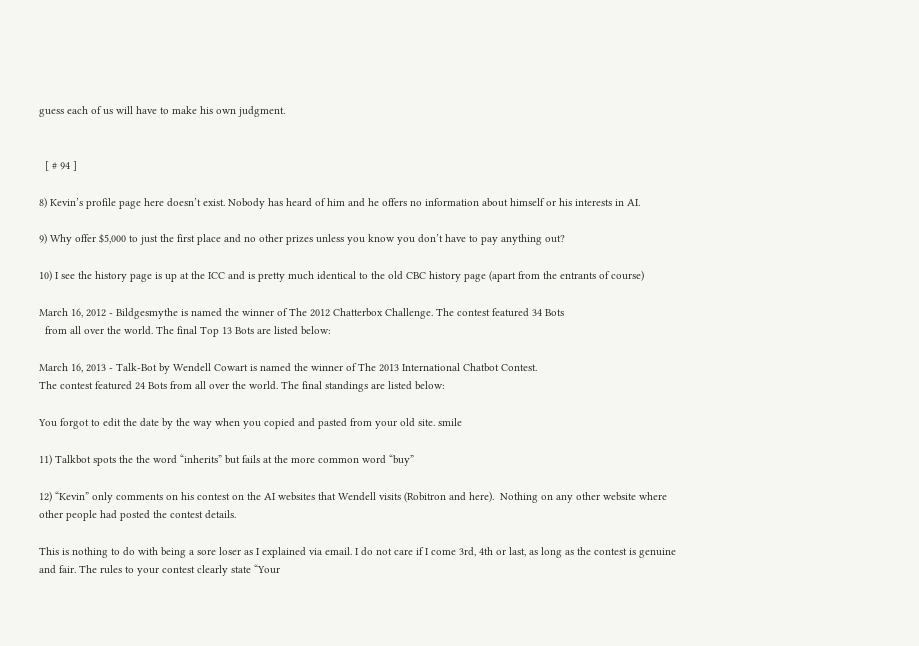guess each of us will have to make his own judgment.


  [ # 94 ]

8) Kevin’s profile page here doesn’t exist. Nobody has heard of him and he offers no information about himself or his interests in AI.

9) Why offer $5,000 to just the first place and no other prizes unless you know you don’t have to pay anything out?

10) I see the history page is up at the ICC and is pretty much identical to the old CBC history page (apart from the entrants of course)

March 16, 2012 - Bildgesmythe is named the winner of The 2012 Chatterbox Challenge. The contest featured 34 Bots
  from all over the world. The final Top 13 Bots are listed below:

March 16, 2013 - Talk-Bot by Wendell Cowart is named the winner of The 2013 International Chatbot Contest.
The contest featured 24 Bots from all over the world. The final standings are listed below:

You forgot to edit the date by the way when you copied and pasted from your old site. smile

11) Talkbot spots the the word “inherits” but fails at the more common word “buy”

12) “Kevin” only comments on his contest on the AI websites that Wendell visits (Robitron and here).  Nothing on any other website where other people had posted the contest details.

This is nothing to do with being a sore loser as I explained via email. I do not care if I come 3rd, 4th or last, as long as the contest is genuine and fair. The rules to your contest clearly state “Your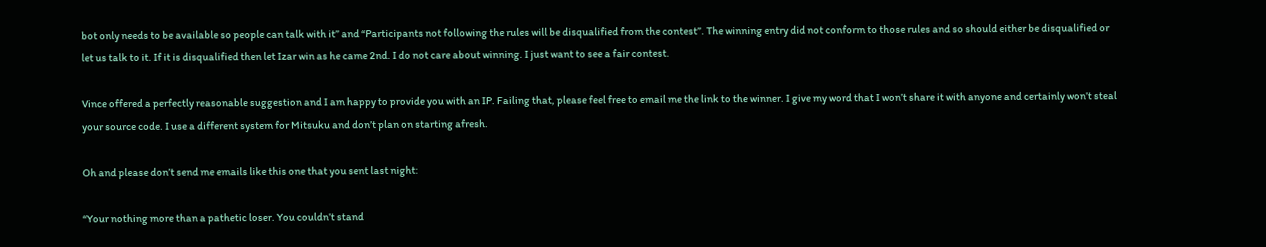bot only needs to be available so people can talk with it” and “Participants not following the rules will be disqualified from the contest”. The winning entry did not conform to those rules and so should either be disqualified or let us talk to it. If it is disqualified then let Izar win as he came 2nd. I do not care about winning. I just want to see a fair contest.

Vince offered a perfectly reasonable suggestion and I am happy to provide you with an IP. Failing that, please feel free to email me the link to the winner. I give my word that I won’t share it with anyone and certainly won’t steal your source code. I use a different system for Mitsuku and don’t plan on starting afresh.

Oh and please don’t send me emails like this one that you sent last night:

“Your nothing more than a pathetic loser. You couldn’t stand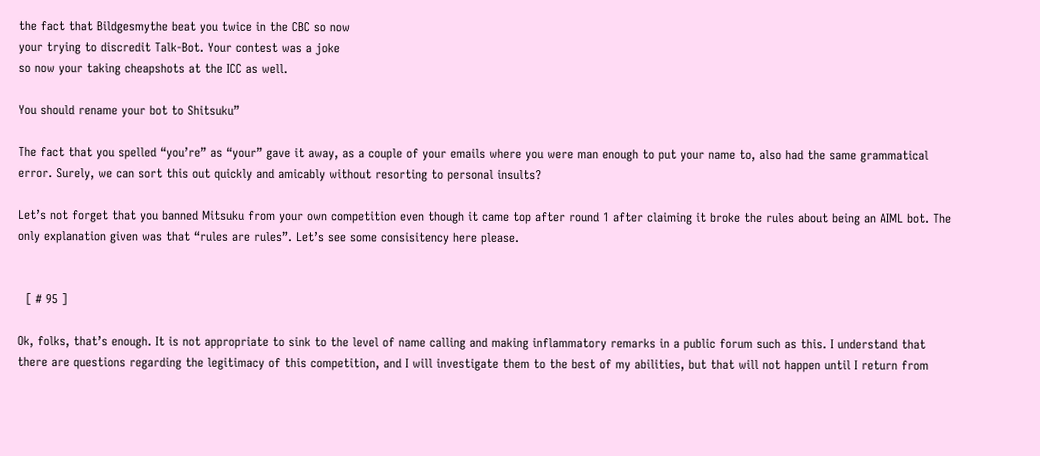the fact that Bildgesmythe beat you twice in the CBC so now
your trying to discredit Talk-Bot. Your contest was a joke
so now your taking cheapshots at the ICC as well.

You should rename your bot to Shitsuku”

The fact that you spelled “you’re” as “your” gave it away, as a couple of your emails where you were man enough to put your name to, also had the same grammatical error. Surely, we can sort this out quickly and amicably without resorting to personal insults?

Let’s not forget that you banned Mitsuku from your own competition even though it came top after round 1 after claiming it broke the rules about being an AIML bot. The only explanation given was that “rules are rules”. Let’s see some consisitency here please.


  [ # 95 ]

Ok, folks, that’s enough. It is not appropriate to sink to the level of name calling and making inflammatory remarks in a public forum such as this. I understand that there are questions regarding the legitimacy of this competition, and I will investigate them to the best of my abilities, but that will not happen until I return from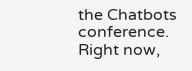the Chatbots conference. Right now,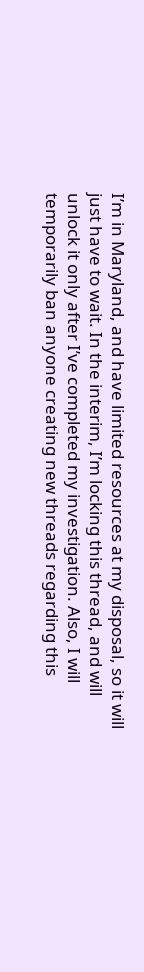I’m in Maryland, and have limited resources at my disposal, so it will just have to wait. In the interim, I’m locking this thread, and will unlock it only after I’ve completed my investigation. Also, I will temporarily ban anyone creating new threads regarding this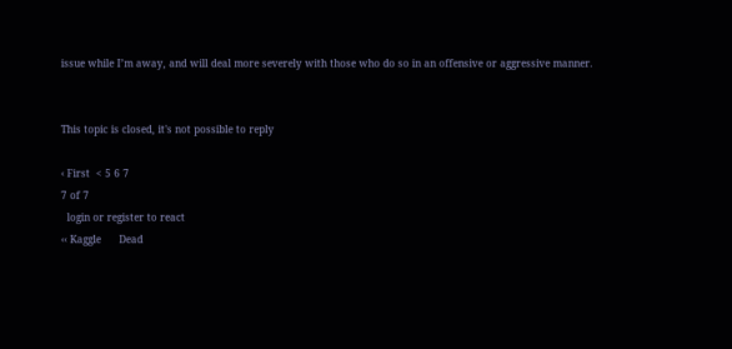issue while I’m away, and will deal more severely with those who do so in an offensive or aggressive manner.


This topic is closed, it's not possible to reply

‹ First  < 5 6 7
7 of 7
  login or register to react
‹‹ Kaggle      Dead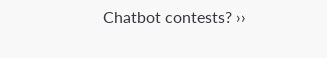Chatbot contests? ››